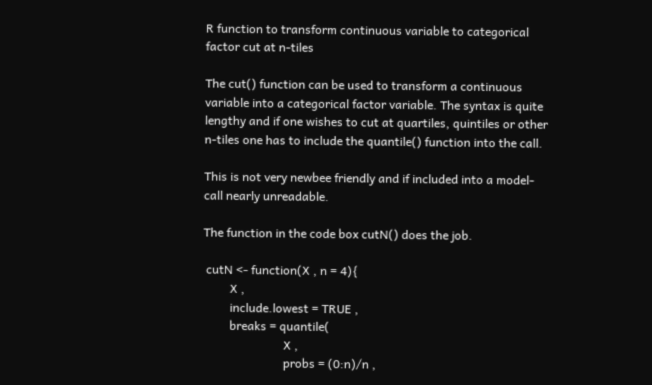R function to transform continuous variable to categorical factor cut at n-tiles

The cut() function can be used to transform a continuous variable into a categorical factor variable. The syntax is quite lengthy and if one wishes to cut at quartiles, quintiles or other n-tiles one has to include the quantile() function into the call.

This is not very newbee friendly and if included into a model-call nearly unreadable.

The function in the code box cutN() does the job.

 cutN <- function(X , n = 4){
         X ,
         include.lowest = TRUE ,
         breaks = quantile(
                           X ,
                           probs = (0:n)/n ,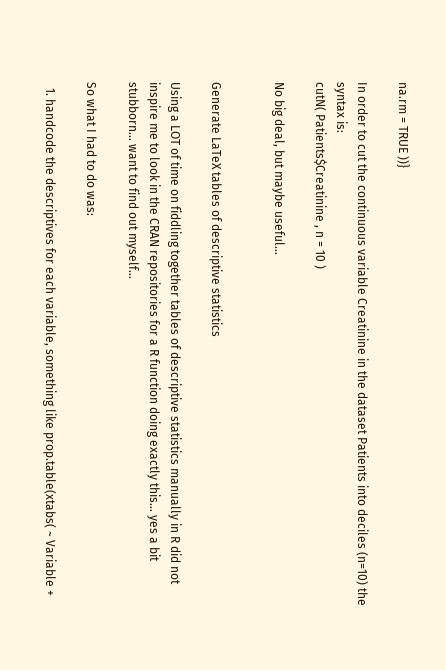na.rm = TRUE ))}

In order to cut the continuous variable Creatinine in the dataset Patients into deciles (n=10) the syntax is:
cutN( Patients$Creatinine , n = 10 )

No big deal, but maybe useful…


Generate LaTeX tables of descriptive statistics

Using a LOT of time on fiddling together tables of descriptive statistics manually in R did not inspire me to look in the CRAN repositories for a R function doing exactly this… yes a bit stubborn… want to find out myself…

So what I had to do was:

  1. handcode the descriptives for each variable, something like prop.table(xtabs( ~ Variable +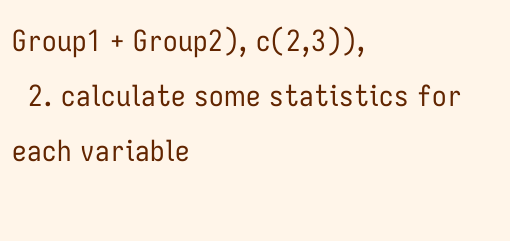Group1 + Group2), c(2,3)),
  2. calculate some statistics for each variable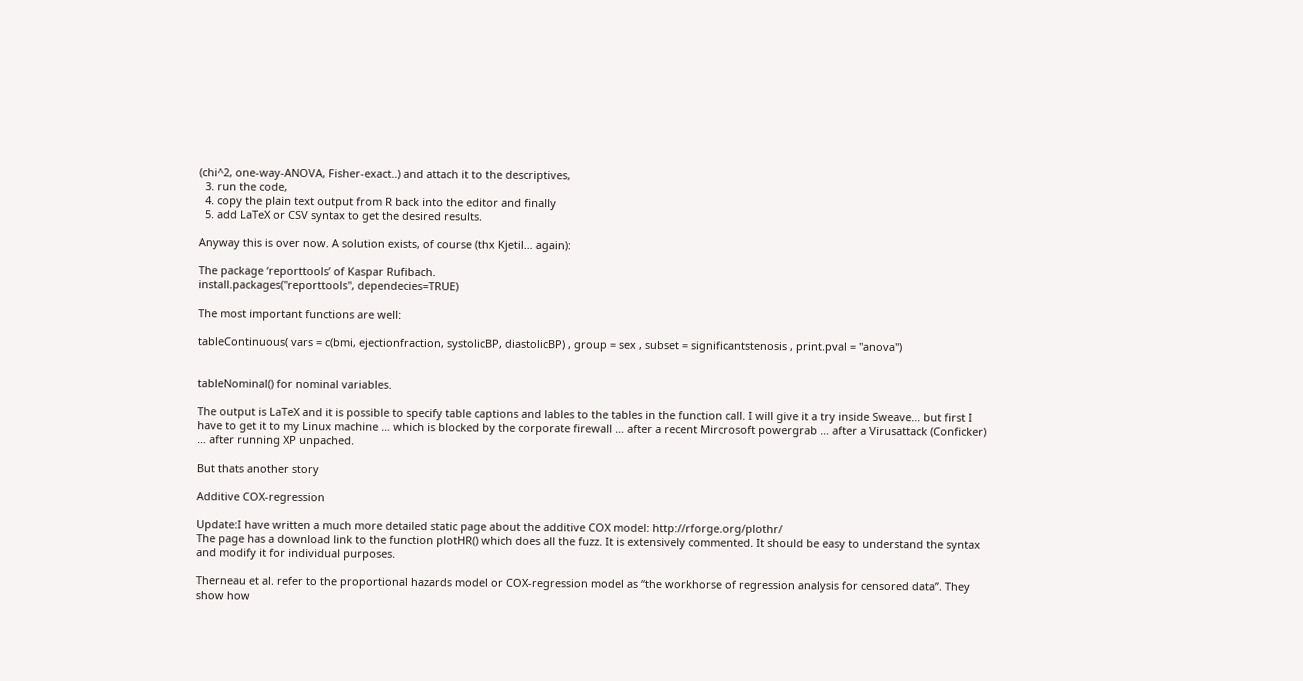(chi^2, one-way-ANOVA, Fisher-exact..) and attach it to the descriptives,
  3. run the code,
  4. copy the plain text output from R back into the editor and finally
  5. add LaTeX or CSV syntax to get the desired results.

Anyway this is over now. A solution exists, of course (thx Kjetil… again):

The package ‘reporttools’ of Kaspar Rufibach.
install.packages("reporttools", dependecies=TRUE)

The most important functions are well:

tableContinuous( vars = c(bmi, ejectionfraction, systolicBP, diastolicBP) , group = sex , subset = significantstenosis , print.pval = "anova")


tableNominal() for nominal variables.

The output is LaTeX and it is possible to specify table captions and lables to the tables in the function call. I will give it a try inside Sweave… but first I have to get it to my Linux machine … which is blocked by the corporate firewall … after a recent Mircrosoft powergrab … after a Virusattack (Conficker) … after running XP unpached.

But thats another story

Additive COX-regression

Update:I have written a much more detailed static page about the additive COX model: http://rforge.org/plothr/
The page has a download link to the function plotHR() which does all the fuzz. It is extensively commented. It should be easy to understand the syntax and modify it for individual purposes.

Therneau et al. refer to the proportional hazards model or COX-regression model as “the workhorse of regression analysis for censored data”. They show how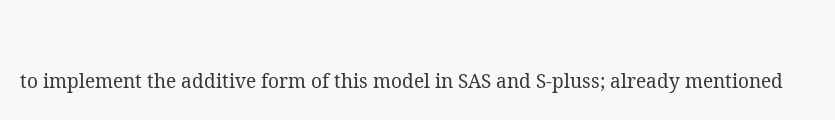to implement the additive form of this model in SAS and S-pluss; already mentioned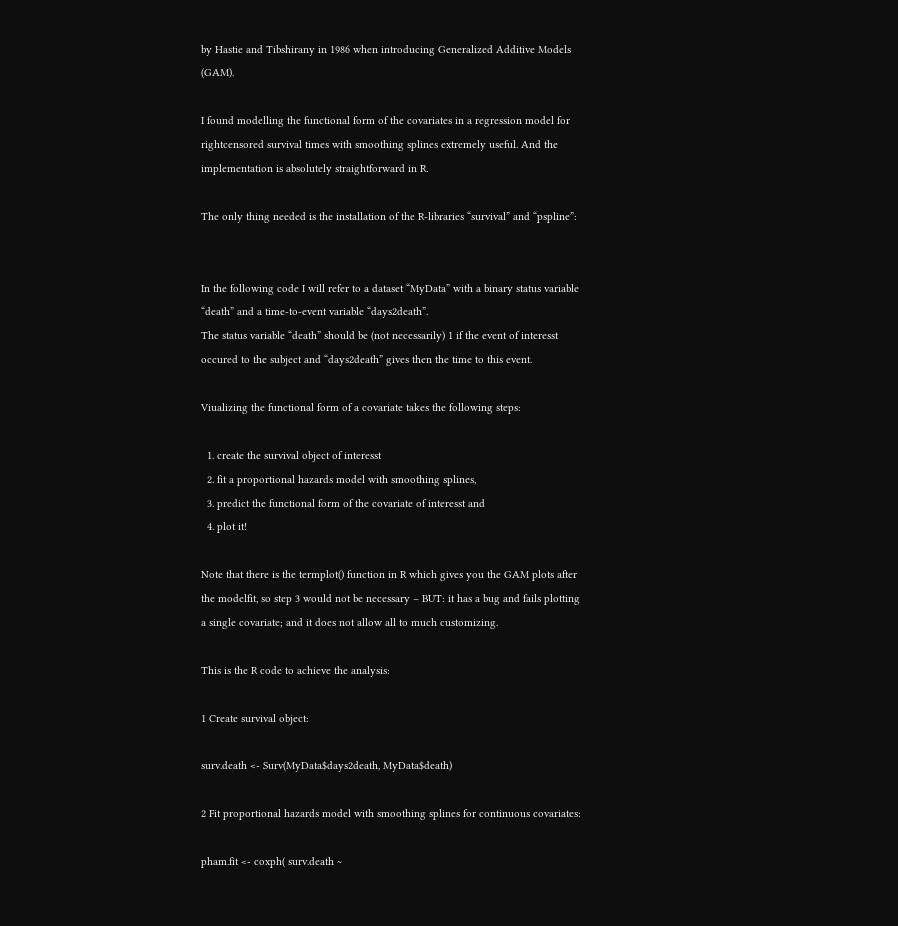by Hastie and Tibshirany in 1986 when introducing Generalized Additive Models (GAM).

I found modelling the functional form of the covariates in a regression model for rightcensored survival times with smoothing splines extremely useful. And the implementation is absolutely straightforward in R.

The only thing needed is the installation of the R-libraries “survival” and “pspline”:


In the following code I will refer to a dataset “MyData” with a binary status variable “death” and a time-to-event variable “days2death”.
The status variable “death” should be (not necessarily) 1 if the event of interesst occured to the subject and “days2death” gives then the time to this event.

Viualizing the functional form of a covariate takes the following steps:

  1. create the survival object of interesst
  2. fit a proportional hazards model with smoothing splines,
  3. predict the functional form of the covariate of interesst and
  4. plot it!

Note that there is the termplot() function in R which gives you the GAM plots after the modelfit, so step 3 would not be necessary – BUT: it has a bug and fails plotting a single covariate; and it does not allow all to much customizing.

This is the R code to achieve the analysis:

1 Create survival object:

surv.death <- Surv(MyData$days2death, MyData$death)

2 Fit proportional hazards model with smoothing splines for continuous covariates:

pham.fit <- coxph( surv.death ~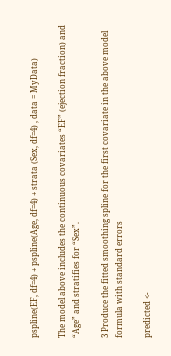pspline(EF, df=4) + pspline(Age, df=4) + strata (Sex, df=4) , data = MyData)

The model above includes the continuous covariates “EF” (ejection fraction) and “Age” and stratifies for “Sex”.

3 Produce the fitted smoothing spline for the first covariate in the above model formula with standard errors

predicted <-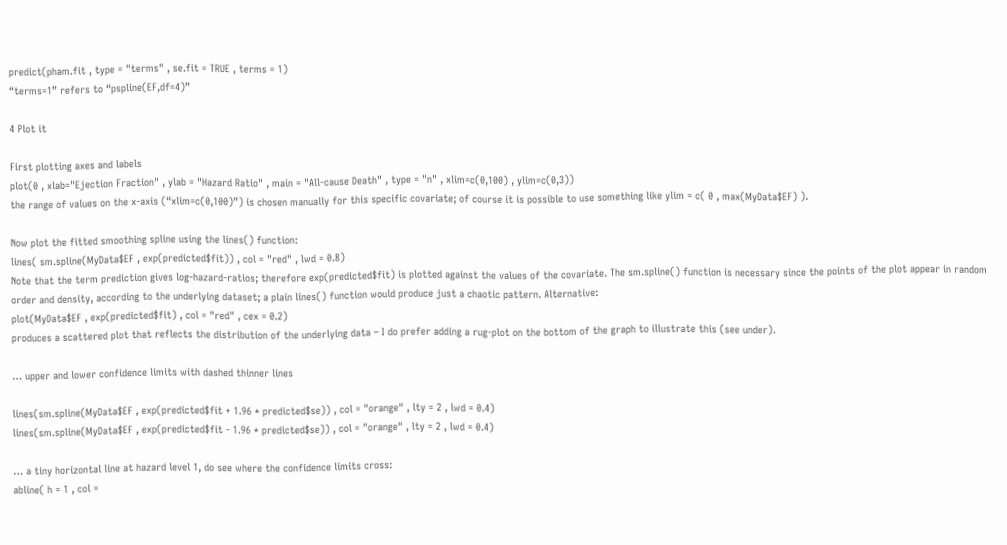predict(pham.fit , type = "terms" , se.fit = TRUE , terms = 1)
“terms=1” refers to “pspline(EF,df=4)”

4 Plot it

First plotting axes and labels
plot(0 , xlab="Ejection Fraction" , ylab = "Hazard Ratio" , main = "All-cause Death" , type = "n" , xlim=c(0,100) , ylim=c(0,3))
the range of values on the x-axis (“xlim=c(0,100)”) is chosen manually for this specific covariate; of course it is possible to use something like ylim = c( 0 , max(MyData$EF) ).

Now plot the fitted smoothing spline using the lines() function:
lines( sm.spline(MyData$EF , exp(predicted$fit)) , col = "red" , lwd = 0.8)
Note that the term prediction gives log-hazard-ratios; therefore exp(predicted$fit) is plotted against the values of the covariate. The sm.spline() function is necessary since the points of the plot appear in random order and density, according to the underlying dataset; a plain lines() function would produce just a chaotic pattern. Alternative:
plot(MyData$EF , exp(predicted$fit) , col = "red" , cex = 0.2)
produces a scattered plot that reflects the distribution of the underlying data – I do prefer adding a rug-plot on the bottom of the graph to illustrate this (see under).

… upper and lower confidence limits with dashed thinner lines

lines(sm.spline(MyData$EF , exp(predicted$fit + 1.96 * predicted$se)) , col = "orange" , lty = 2 , lwd = 0.4)
lines(sm.spline(MyData$EF , exp(predicted$fit - 1.96 * predicted$se)) , col = "orange" , lty = 2 , lwd = 0.4)

… a tiny horizontal line at hazard level 1, do see where the confidence limits cross:
abline( h = 1 , col =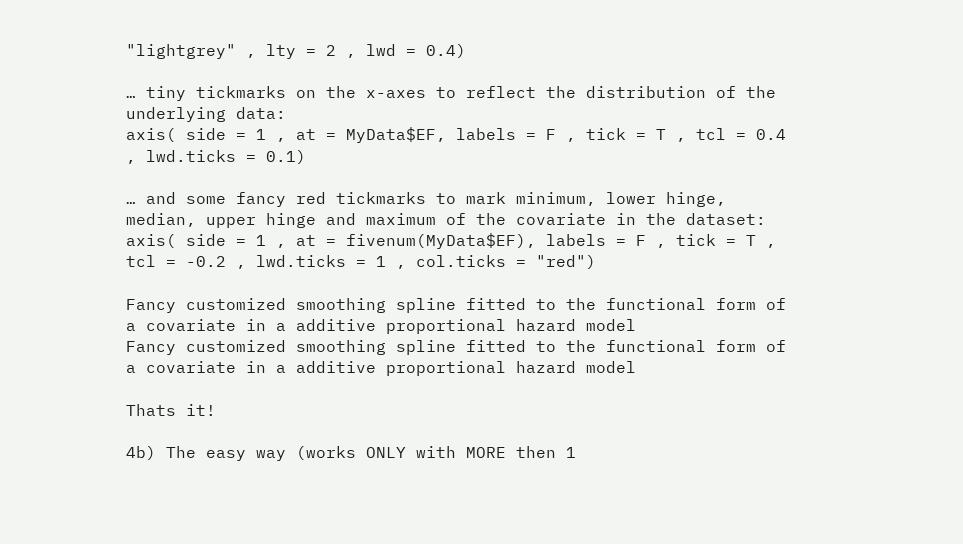"lightgrey" , lty = 2 , lwd = 0.4)

… tiny tickmarks on the x-axes to reflect the distribution of the underlying data:
axis( side = 1 , at = MyData$EF, labels = F , tick = T , tcl = 0.4 , lwd.ticks = 0.1)

… and some fancy red tickmarks to mark minimum, lower hinge, median, upper hinge and maximum of the covariate in the dataset:
axis( side = 1 , at = fivenum(MyData$EF), labels = F , tick = T , tcl = -0.2 , lwd.ticks = 1 , col.ticks = "red")

Fancy customized smoothing spline fitted to the functional form of a covariate in a additive proportional hazard model
Fancy customized smoothing spline fitted to the functional form of a covariate in a additive proportional hazard model

Thats it!

4b) The easy way (works ONLY with MORE then 1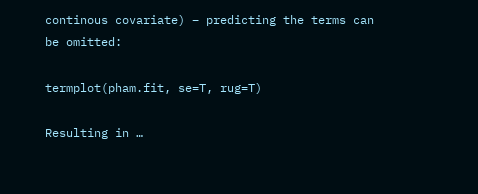continous covariate) – predicting the terms can be omitted:

termplot(pham.fit, se=T, rug=T)

Resulting in …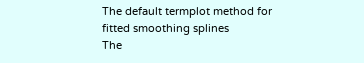The default termplot method for fitted smoothing splines
The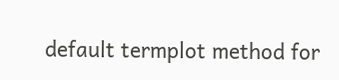default termplot method for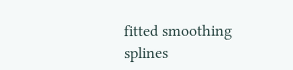fitted smoothing splines